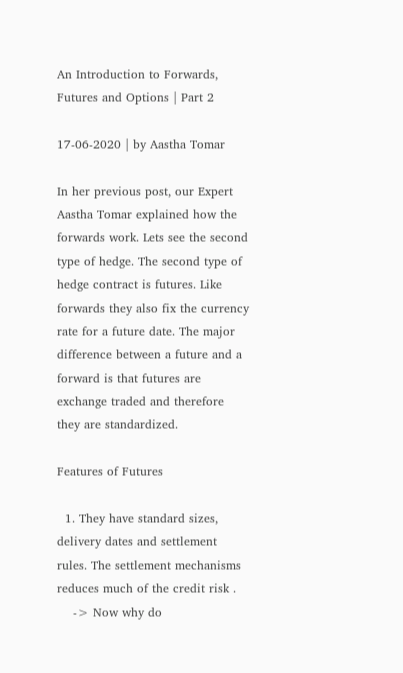An Introduction to Forwards, Futures and Options | Part 2

17-06-2020 | by Aastha Tomar

In her previous post, our Expert Aastha Tomar explained how the forwards work. Lets see the second type of hedge. The second type of hedge contract is futures. Like forwards they also fix the currency rate for a future date. The major difference between a future and a forward is that futures are exchange traded and therefore they are standardized.

Features of Futures

  1. They have standard sizes, delivery dates and settlement rules. The settlement mechanisms reduces much of the credit risk .
    -> Now why do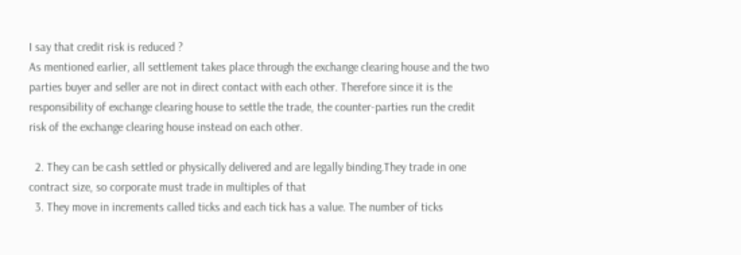I say that credit risk is reduced ?                                                                                                                                                                                                                                                                                                                                                                                                                    As mentioned earlier, all settlement takes place through the exchange clearing house and the two parties buyer and seller are not in direct contact with each other. Therefore since it is the responsibility of exchange clearing house to settle the trade, the counter-parties run the credit risk of the exchange clearing house instead on each other.

  2. They can be cash settled or physically delivered and are legally binding.They trade in one contract size, so corporate must trade in multiples of that
  3. They move in increments called ticks and each tick has a value. The number of ticks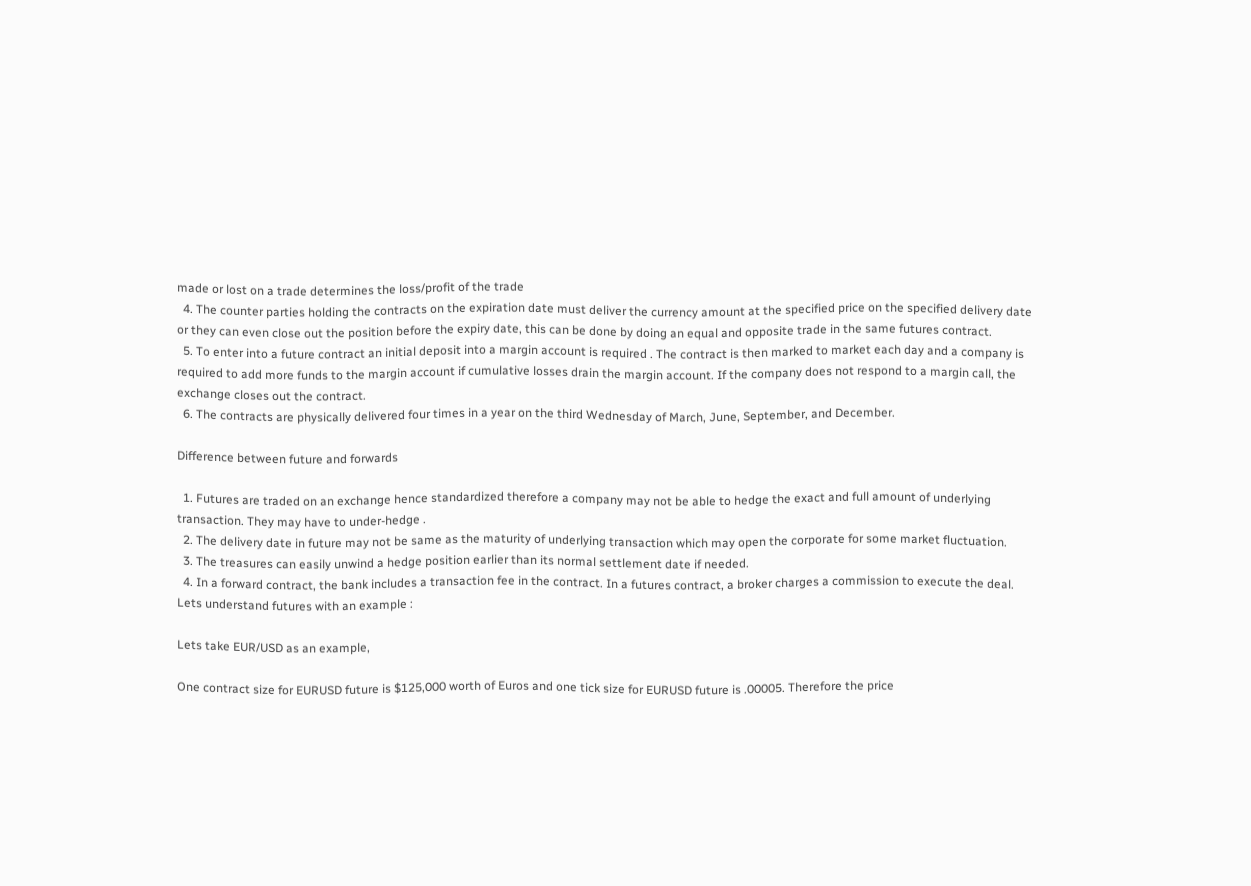made or lost on a trade determines the loss/profit of the trade
  4. The counter parties holding the contracts on the expiration date must deliver the currency amount at the specified price on the specified delivery date or they can even close out the position before the expiry date, this can be done by doing an equal and opposite trade in the same futures contract.
  5. To enter into a future contract an initial deposit into a margin account is required . The contract is then marked to market each day and a company is required to add more funds to the margin account if cumulative losses drain the margin account. If the company does not respond to a margin call, the exchange closes out the contract.
  6. The contracts are physically delivered four times in a year on the third Wednesday of March, June, September, and December.

Difference between future and forwards

  1. Futures are traded on an exchange hence standardized therefore a company may not be able to hedge the exact and full amount of underlying transaction. They may have to under-hedge .
  2. The delivery date in future may not be same as the maturity of underlying transaction which may open the corporate for some market fluctuation.
  3. The treasures can easily unwind a hedge position earlier than its normal settlement date if needed.
  4. In a forward contract, the bank includes a transaction fee in the contract. In a futures contract, a broker charges a commission to execute the deal.
Lets understand futures with an example :

Lets take EUR/USD as an example,

One contract size for EURUSD future is $125,000 worth of Euros and one tick size for EURUSD future is .00005. Therefore the price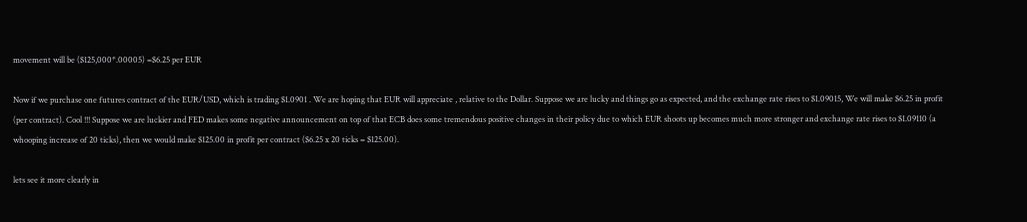movement will be ($125,000*.00005) =$6.25 per EUR

Now if we purchase one futures contract of the EUR/USD, which is trading $1.0901 . We are hoping that EUR will appreciate , relative to the Dollar. Suppose we are lucky and things go as expected, and the exchange rate rises to $1.09015, We will make $6.25 in profit (per contract). Cool !!! Suppose we are luckier and FED makes some negative announcement on top of that ECB does some tremendous positive changes in their policy due to which EUR shoots up becomes much more stronger and exchange rate rises to $1.09110 (a whooping increase of 20 ticks), then we would make $125.00 in profit per contract ($6.25 x 20 ticks = $125.00).

lets see it more clearly in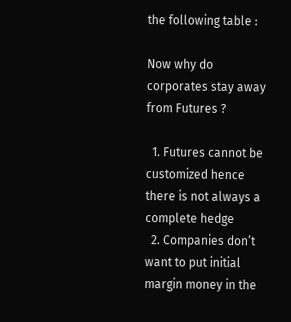the following table :

Now why do corporates stay away from Futures ?

  1. Futures cannot be customized hence there is not always a complete hedge
  2. Companies don’t want to put initial margin money in the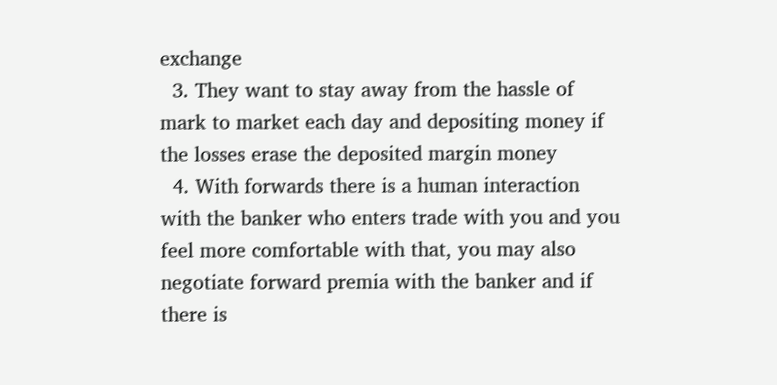exchange
  3. They want to stay away from the hassle of mark to market each day and depositing money if the losses erase the deposited margin money
  4. With forwards there is a human interaction with the banker who enters trade with you and you feel more comfortable with that, you may also negotiate forward premia with the banker and if there is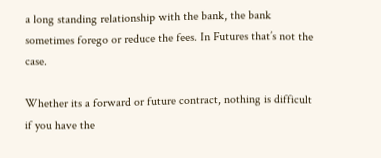a long standing relationship with the bank, the bank sometimes forego or reduce the fees. In Futures that’s not the case.

Whether its a forward or future contract, nothing is difficult if you have the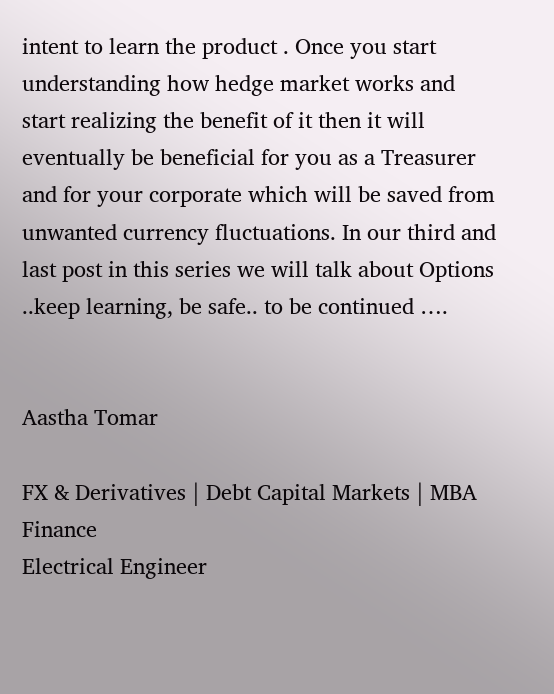intent to learn the product . Once you start understanding how hedge market works and start realizing the benefit of it then it will eventually be beneficial for you as a Treasurer and for your corporate which will be saved from unwanted currency fluctuations. In our third and last post in this series we will talk about Options ..keep learning, be safe.. to be continued ….


Aastha Tomar

FX & Derivatives | Debt Capital Markets | MBA Finance
Electrical Engineer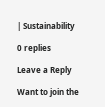| Sustainability

0 replies

Leave a Reply

Want to join the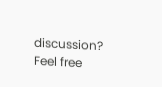discussion?
Feel free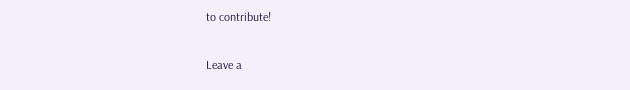to contribute!

Leave a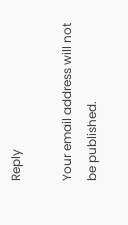Reply

Your email address will not be published.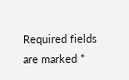Required fields are marked *